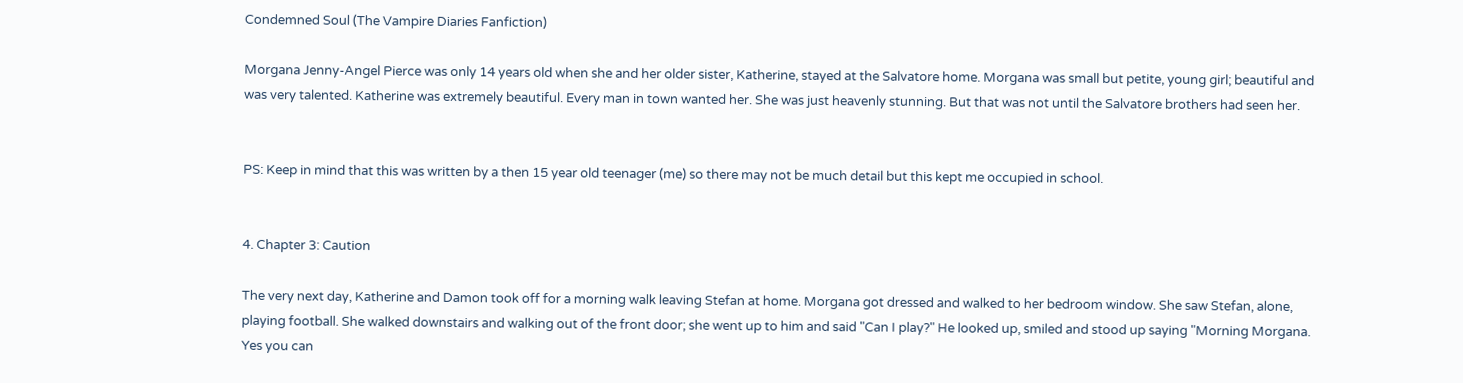Condemned Soul (The Vampire Diaries Fanfiction)

Morgana Jenny-Angel Pierce was only 14 years old when she and her older sister, Katherine, stayed at the Salvatore home. Morgana was small but petite, young girl; beautiful and was very talented. Katherine was extremely beautiful. Every man in town wanted her. She was just heavenly stunning. But that was not until the Salvatore brothers had seen her.


PS: Keep in mind that this was written by a then 15 year old teenager (me) so there may not be much detail but this kept me occupied in school.


4. Chapter 3: Caution

The very next day, Katherine and Damon took off for a morning walk leaving Stefan at home. Morgana got dressed and walked to her bedroom window. She saw Stefan, alone, playing football. She walked downstairs and walking out of the front door; she went up to him and said "Can I play?" He looked up, smiled and stood up saying "Morning Morgana. Yes you can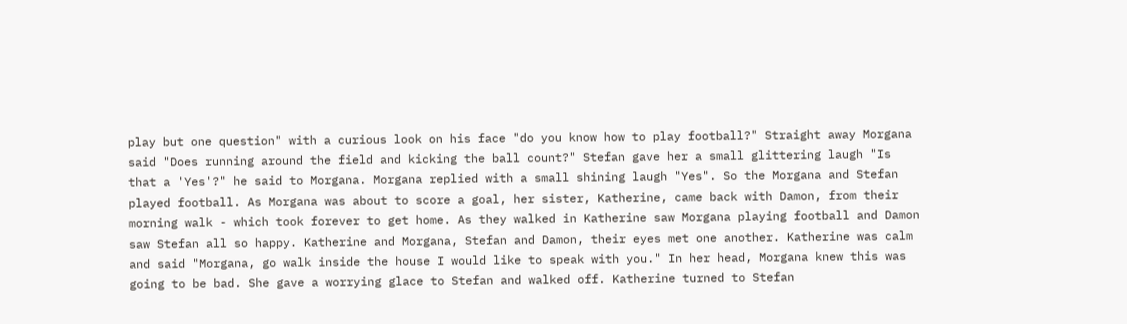play but one question" with a curious look on his face "do you know how to play football?" Straight away Morgana said "Does running around the field and kicking the ball count?" Stefan gave her a small glittering laugh "Is that a 'Yes'?" he said to Morgana. Morgana replied with a small shining laugh "Yes". So the Morgana and Stefan played football. As Morgana was about to score a goal, her sister, Katherine, came back with Damon, from their morning walk - which took forever to get home. As they walked in Katherine saw Morgana playing football and Damon saw Stefan all so happy. Katherine and Morgana, Stefan and Damon, their eyes met one another. Katherine was calm and said "Morgana, go walk inside the house I would like to speak with you." In her head, Morgana knew this was going to be bad. She gave a worrying glace to Stefan and walked off. Katherine turned to Stefan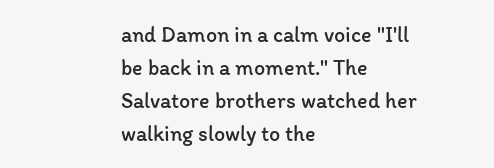and Damon in a calm voice "I'll be back in a moment." The Salvatore brothers watched her walking slowly to the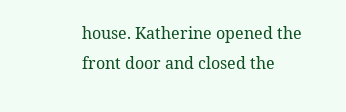house. Katherine opened the front door and closed the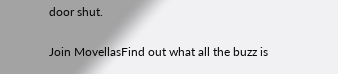door shut.

Join MovellasFind out what all the buzz is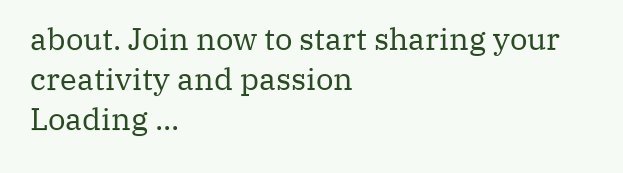about. Join now to start sharing your creativity and passion
Loading ...